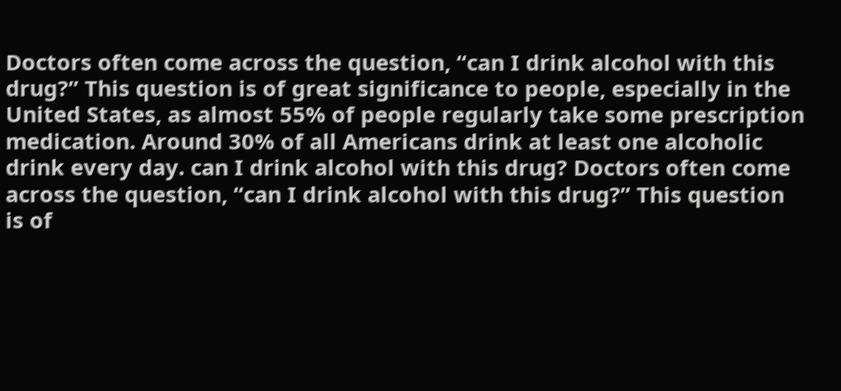Doctors often come across the question, “can I drink alcohol with this drug?” This question is of great significance to people, especially in the United States, as almost 55% of people regularly take some prescription medication. Around 30% of all Americans drink at least one alcoholic drink every day. can I drink alcohol with this drug? Doctors often come across the question, “can I drink alcohol with this drug?” This question is of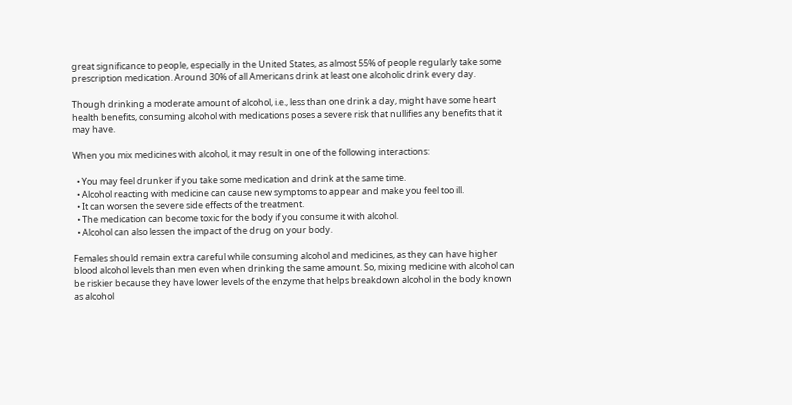great significance to people, especially in the United States, as almost 55% of people regularly take some prescription medication. Around 30% of all Americans drink at least one alcoholic drink every day.

Though drinking a moderate amount of alcohol, i.e., less than one drink a day, might have some heart health benefits, consuming alcohol with medications poses a severe risk that nullifies any benefits that it may have.

When you mix medicines with alcohol, it may result in one of the following interactions:

  • You may feel drunker if you take some medication and drink at the same time.
  • Alcohol reacting with medicine can cause new symptoms to appear and make you feel too ill.
  • It can worsen the severe side effects of the treatment.
  • The medication can become toxic for the body if you consume it with alcohol.
  • Alcohol can also lessen the impact of the drug on your body.

Females should remain extra careful while consuming alcohol and medicines, as they can have higher blood alcohol levels than men even when drinking the same amount. So, mixing medicine with alcohol can be riskier because they have lower levels of the enzyme that helps breakdown alcohol in the body known as alcohol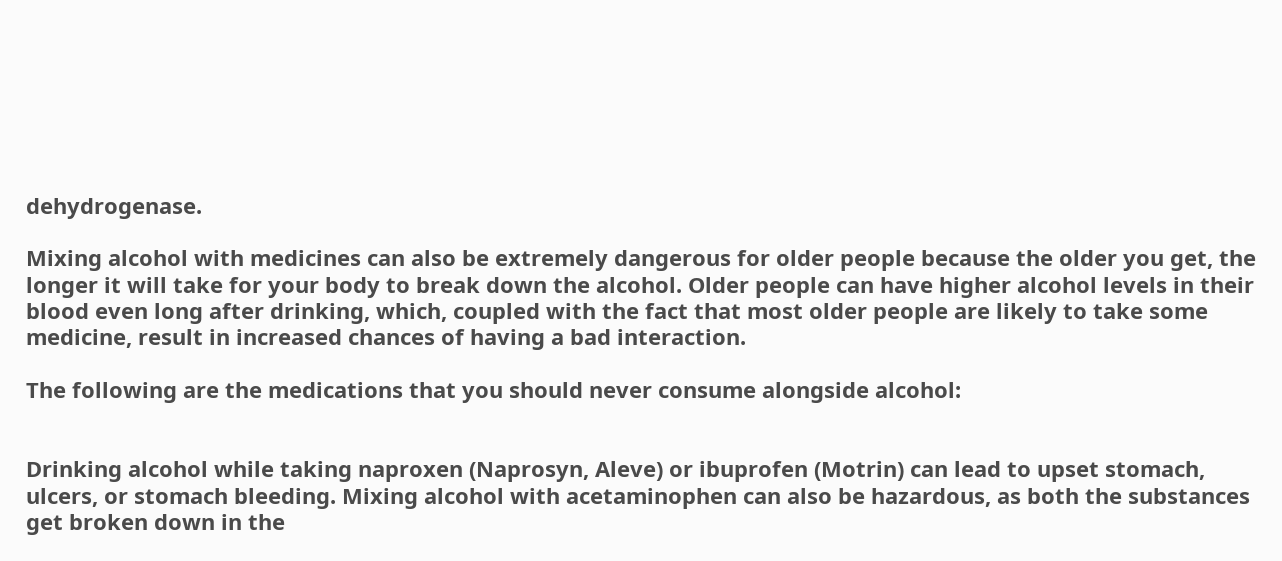dehydrogenase.

Mixing alcohol with medicines can also be extremely dangerous for older people because the older you get, the longer it will take for your body to break down the alcohol. Older people can have higher alcohol levels in their blood even long after drinking, which, coupled with the fact that most older people are likely to take some medicine, result in increased chances of having a bad interaction.

The following are the medications that you should never consume alongside alcohol:


Drinking alcohol while taking naproxen (Naprosyn, Aleve) or ibuprofen (Motrin) can lead to upset stomach, ulcers, or stomach bleeding. Mixing alcohol with acetaminophen can also be hazardous, as both the substances get broken down in the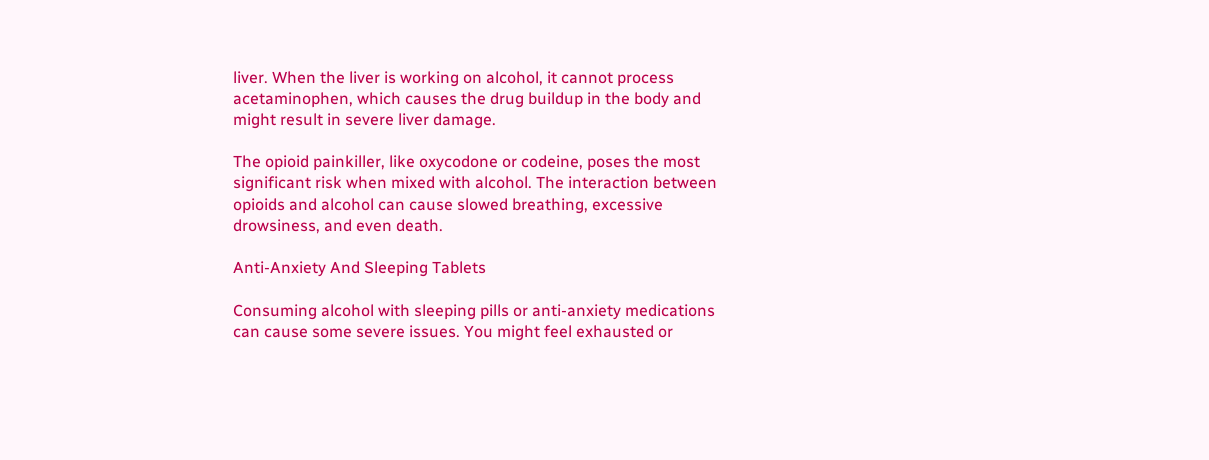liver. When the liver is working on alcohol, it cannot process acetaminophen, which causes the drug buildup in the body and might result in severe liver damage.

The opioid painkiller, like oxycodone or codeine, poses the most significant risk when mixed with alcohol. The interaction between opioids and alcohol can cause slowed breathing, excessive drowsiness, and even death.

Anti-Anxiety And Sleeping Tablets

Consuming alcohol with sleeping pills or anti-anxiety medications can cause some severe issues. You might feel exhausted or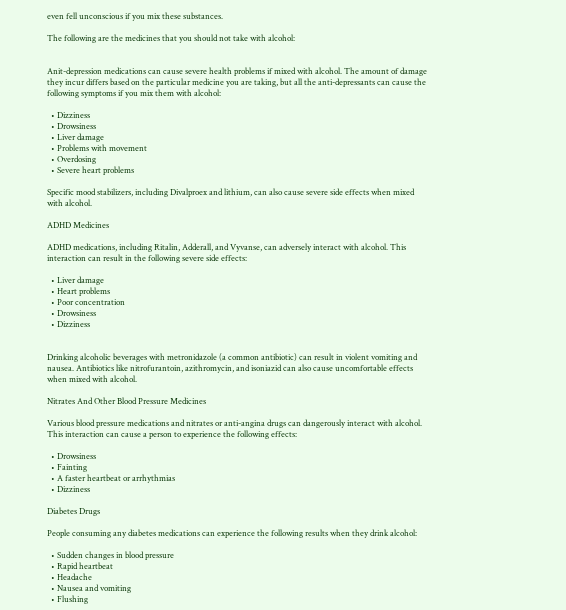even fell unconscious if you mix these substances.

The following are the medicines that you should not take with alcohol:


Anit-depression medications can cause severe health problems if mixed with alcohol. The amount of damage they incur differs based on the particular medicine you are taking, but all the anti-depressants can cause the following symptoms if you mix them with alcohol:

  • Dizziness
  • Drowsiness
  • Liver damage
  • Problems with movement
  • Overdosing
  • Severe heart problems

Specific mood stabilizers, including Divalproex and lithium, can also cause severe side effects when mixed with alcohol.

ADHD Medicines

ADHD medications, including Ritalin, Adderall, and Vyvanse, can adversely interact with alcohol. This interaction can result in the following severe side effects:

  • Liver damage
  • Heart problems
  • Poor concentration
  • Drowsiness
  • Dizziness


Drinking alcoholic beverages with metronidazole (a common antibiotic) can result in violent vomiting and nausea. Antibiotics like nitrofurantoin, azithromycin, and isoniazid can also cause uncomfortable effects when mixed with alcohol.

Nitrates And Other Blood Pressure Medicines

Various blood pressure medications and nitrates or anti-angina drugs can dangerously interact with alcohol. This interaction can cause a person to experience the following effects:

  • Drowsiness
  • Fainting
  • A faster heartbeat or arrhythmias
  • Dizziness

Diabetes Drugs

People consuming any diabetes medications can experience the following results when they drink alcohol:

  • Sudden changes in blood pressure
  • Rapid heartbeat
  • Headache
  • Nausea and vomiting
  • Flushing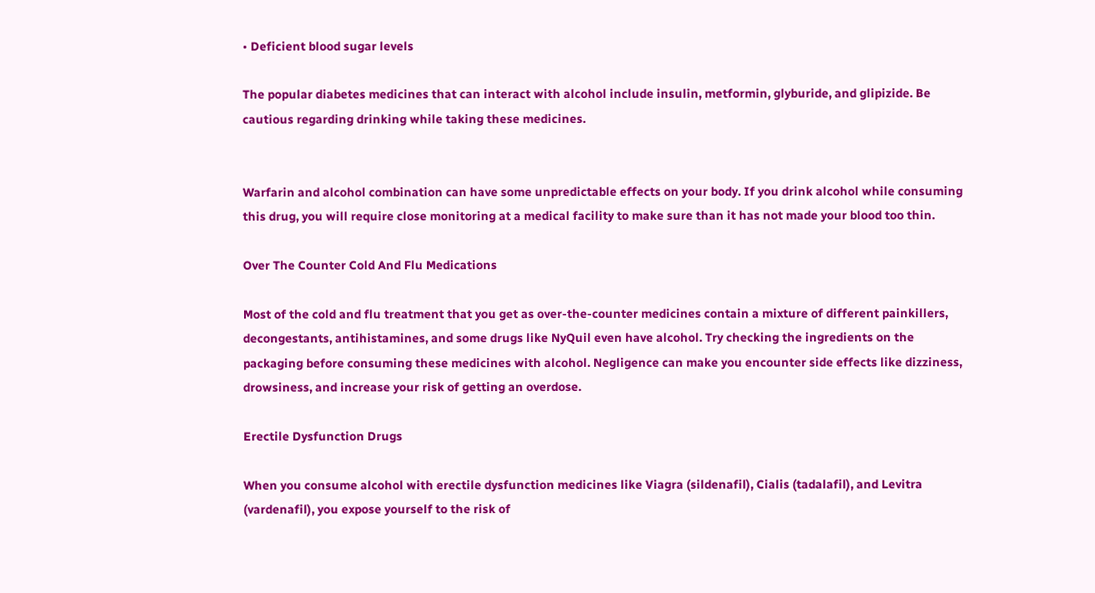• Deficient blood sugar levels

The popular diabetes medicines that can interact with alcohol include insulin, metformin, glyburide, and glipizide. Be cautious regarding drinking while taking these medicines.


Warfarin and alcohol combination can have some unpredictable effects on your body. If you drink alcohol while consuming this drug, you will require close monitoring at a medical facility to make sure than it has not made your blood too thin.

Over The Counter Cold And Flu Medications

Most of the cold and flu treatment that you get as over-the-counter medicines contain a mixture of different painkillers, decongestants, antihistamines, and some drugs like NyQuil even have alcohol. Try checking the ingredients on the packaging before consuming these medicines with alcohol. Negligence can make you encounter side effects like dizziness, drowsiness, and increase your risk of getting an overdose.

Erectile Dysfunction Drugs

When you consume alcohol with erectile dysfunction medicines like Viagra (sildenafil), Cialis (tadalafil), and Levitra (vardenafil), you expose yourself to the risk of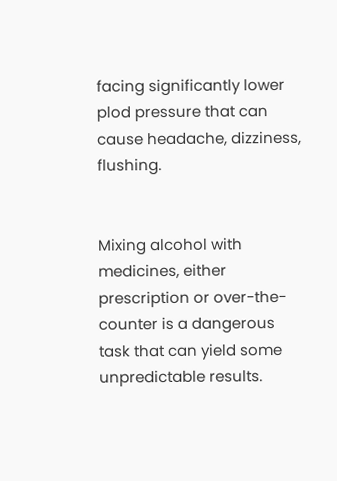facing significantly lower plod pressure that can cause headache, dizziness, flushing.


Mixing alcohol with medicines, either prescription or over-the-counter is a dangerous task that can yield some unpredictable results.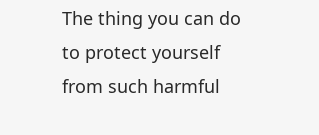The thing you can do to protect yourself from such harmful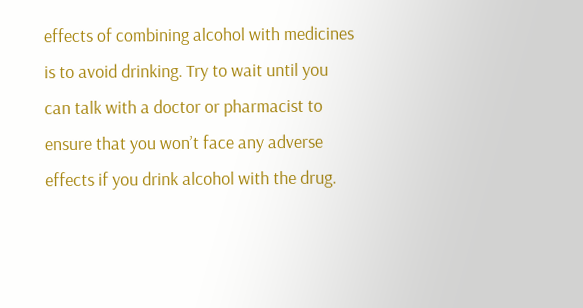effects of combining alcohol with medicines is to avoid drinking. Try to wait until you can talk with a doctor or pharmacist to ensure that you won’t face any adverse effects if you drink alcohol with the drug.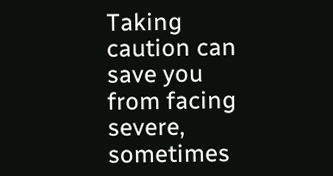Taking caution can save you from facing severe, sometimes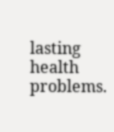lasting health problems.